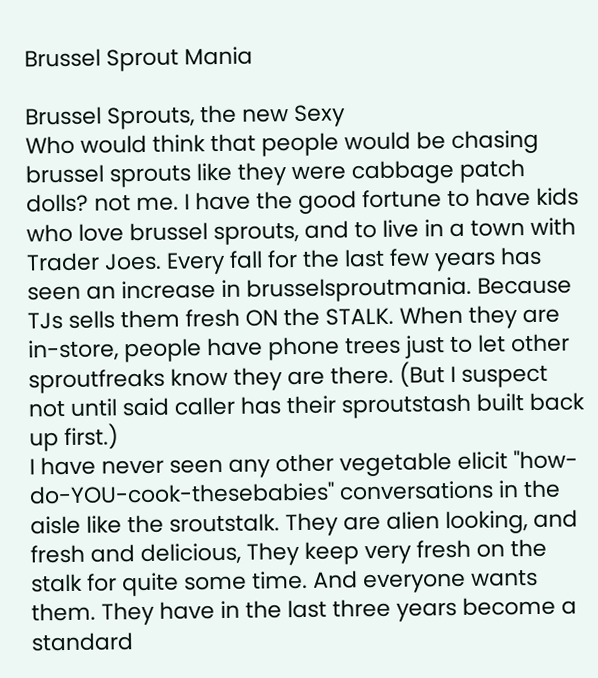Brussel Sprout Mania

Brussel Sprouts, the new Sexy
Who would think that people would be chasing brussel sprouts like they were cabbage patch dolls? not me. I have the good fortune to have kids who love brussel sprouts, and to live in a town with  Trader Joes. Every fall for the last few years has seen an increase in brusselsproutmania. Because TJs sells them fresh ON the STALK. When they are in-store, people have phone trees just to let other sproutfreaks know they are there. (But I suspect not until said caller has their sproutstash built back up first.)
I have never seen any other vegetable elicit "how-do-YOU-cook-thesebabies" conversations in the aisle like the sroutstalk. They are alien looking, and fresh and delicious, They keep very fresh on the stalk for quite some time. And everyone wants them. They have in the last three years become a standard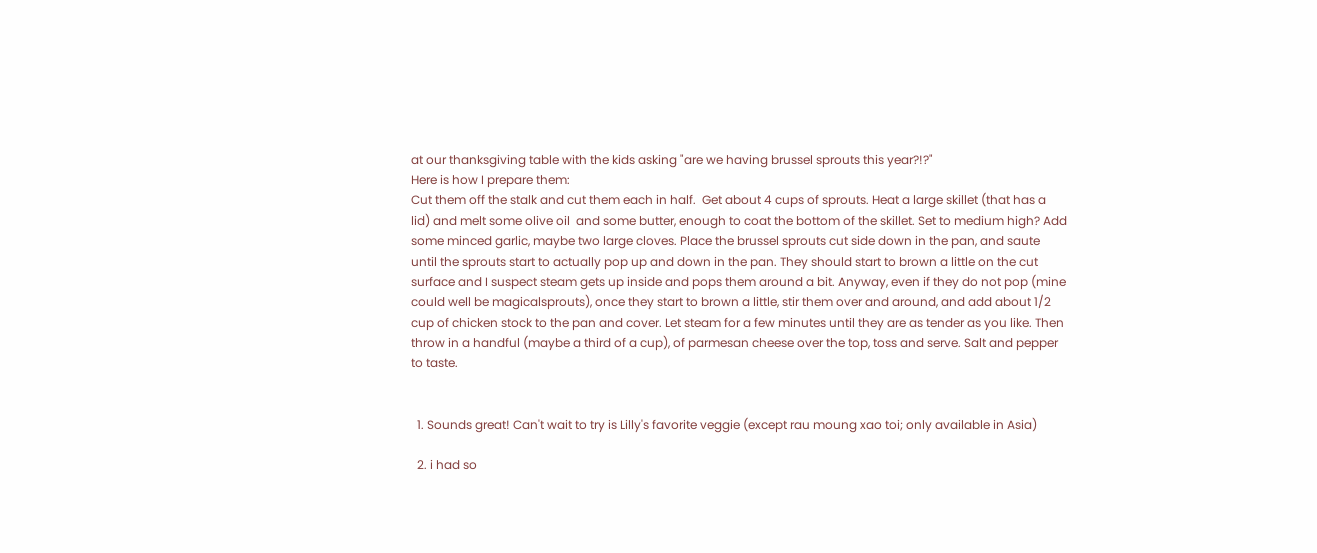at our thanksgiving table with the kids asking "are we having brussel sprouts this year?!?"
Here is how I prepare them:
Cut them off the stalk and cut them each in half.  Get about 4 cups of sprouts. Heat a large skillet (that has a lid) and melt some olive oil  and some butter, enough to coat the bottom of the skillet. Set to medium high? Add some minced garlic, maybe two large cloves. Place the brussel sprouts cut side down in the pan, and saute until the sprouts start to actually pop up and down in the pan. They should start to brown a little on the cut surface and I suspect steam gets up inside and pops them around a bit. Anyway, even if they do not pop (mine could well be magicalsprouts), once they start to brown a little, stir them over and around, and add about 1/2 cup of chicken stock to the pan and cover. Let steam for a few minutes until they are as tender as you like. Then throw in a handful (maybe a third of a cup), of parmesan cheese over the top, toss and serve. Salt and pepper to taste.


  1. Sounds great! Can't wait to try is Lilly's favorite veggie (except rau moung xao toi; only available in Asia)

  2. i had so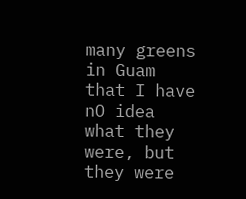many greens in Guam that I have nO idea what they were, but they were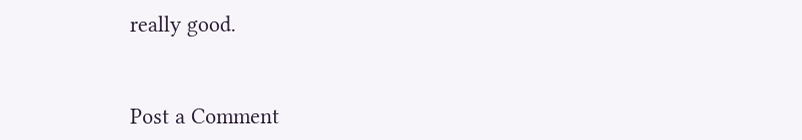really good.


Post a Comment